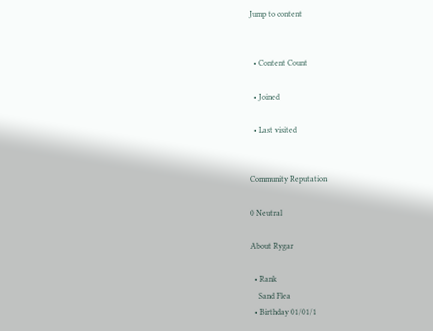Jump to content


  • Content Count

  • Joined

  • Last visited


Community Reputation

0 Neutral

About Rygar

  • Rank
    Sand Flea
  • Birthday 01/01/1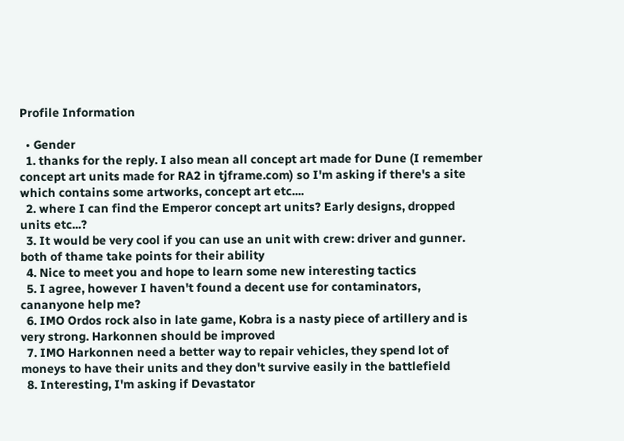Profile Information

  • Gender
  1. thanks for the reply. I also mean all concept art made for Dune (I remember concept art units made for RA2 in tjframe.com) so I'm asking if there's a site which contains some artworks, concept art etc....
  2. where I can find the Emperor concept art units? Early designs, dropped units etc...?
  3. It would be very cool if you can use an unit with crew: driver and gunner. both of thame take points for their ability
  4. Nice to meet you and hope to learn some new interesting tactics
  5. I agree, however I haven't found a decent use for contaminators, cananyone help me?
  6. IMO Ordos rock also in late game, Kobra is a nasty piece of artillery and is very strong. Harkonnen should be improved
  7. IMO Harkonnen need a better way to repair vehicles, they spend lot of moneys to have their units and they don't survive easily in the battlefield
  8. Interesting, I'm asking if Devastator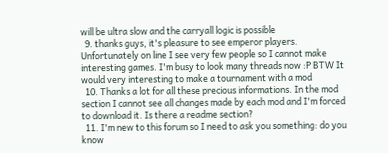will be ultra slow and the carryall logic is possible
  9. thanks guys, it's pleasure to see emperor players. Unfortunately on line I see very few people so I cannot make interesting games. I'm busy to look many threads now :P BTW It would very interesting to make a tournament with a mod
  10. Thanks a lot for all these precious informations. In the mod section I cannot see all changes made by each mod and I'm forced to download it. Is there a readme section?
  11. I'm new to this forum so I need to ask you something: do you know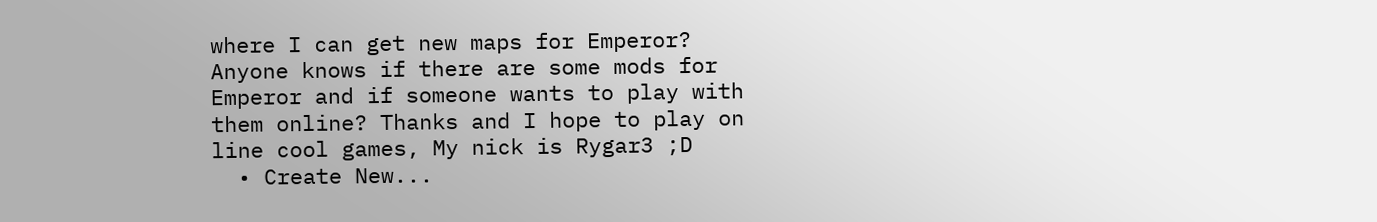where I can get new maps for Emperor? Anyone knows if there are some mods for Emperor and if someone wants to play with them online? Thanks and I hope to play on line cool games, My nick is Rygar3 ;D
  • Create New...